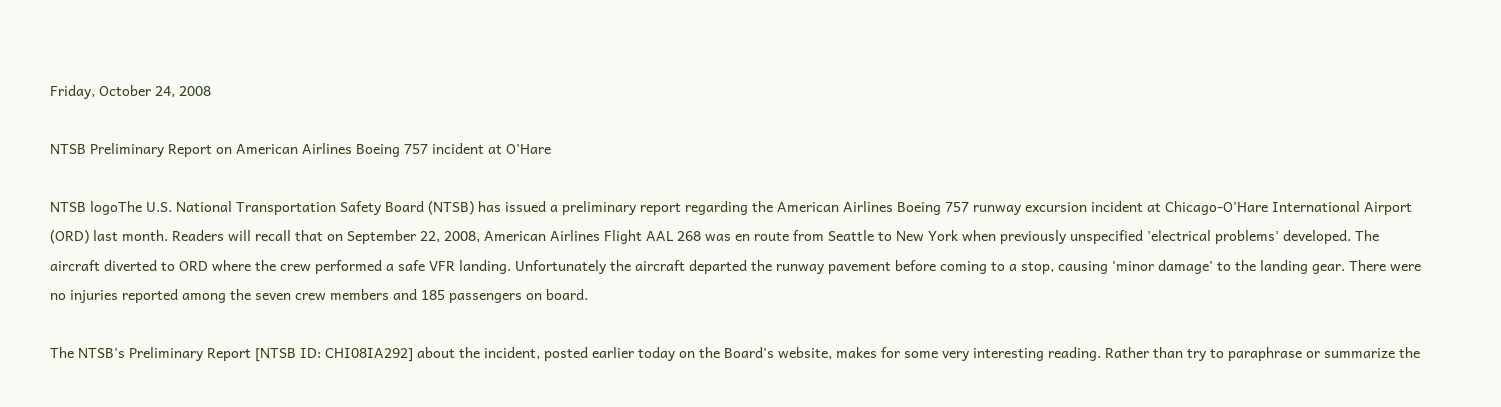Friday, October 24, 2008

NTSB Preliminary Report on American Airlines Boeing 757 incident at O'Hare

NTSB logoThe U.S. National Transportation Safety Board (NTSB) has issued a preliminary report regarding the American Airlines Boeing 757 runway excursion incident at Chicago-O'Hare International Airport (ORD) last month. Readers will recall that on September 22, 2008, American Airlines Flight AAL 268 was en route from Seattle to New York when previously unspecified 'electrical problems' developed. The aircraft diverted to ORD where the crew performed a safe VFR landing. Unfortunately the aircraft departed the runway pavement before coming to a stop, causing 'minor damage' to the landing gear. There were no injuries reported among the seven crew members and 185 passengers on board.

The NTSB's Preliminary Report [NTSB ID: CHI08IA292] about the incident, posted earlier today on the Board's website, makes for some very interesting reading. Rather than try to paraphrase or summarize the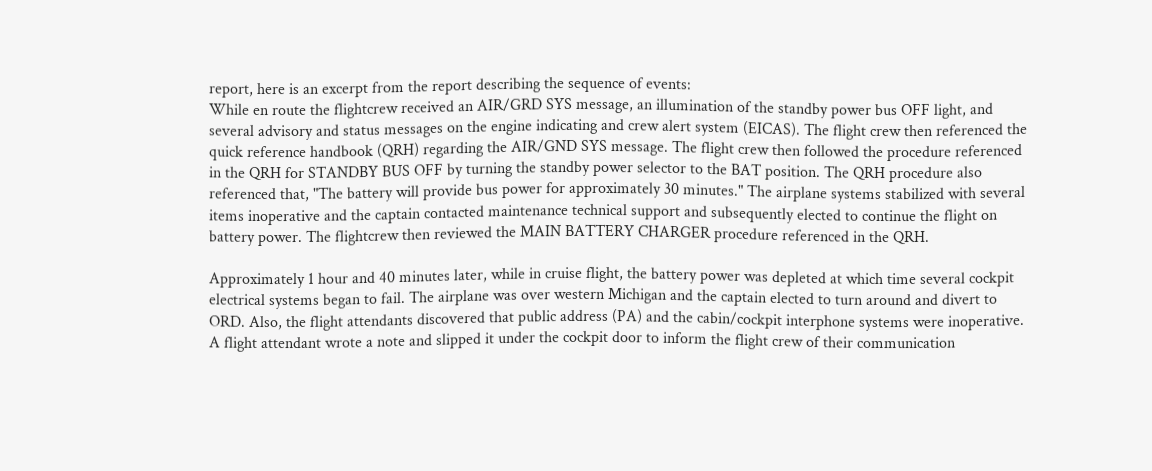report, here is an excerpt from the report describing the sequence of events:
While en route the flightcrew received an AIR/GRD SYS message, an illumination of the standby power bus OFF light, and several advisory and status messages on the engine indicating and crew alert system (EICAS). The flight crew then referenced the quick reference handbook (QRH) regarding the AIR/GND SYS message. The flight crew then followed the procedure referenced in the QRH for STANDBY BUS OFF by turning the standby power selector to the BAT position. The QRH procedure also referenced that, "The battery will provide bus power for approximately 30 minutes." The airplane systems stabilized with several items inoperative and the captain contacted maintenance technical support and subsequently elected to continue the flight on battery power. The flightcrew then reviewed the MAIN BATTERY CHARGER procedure referenced in the QRH.

Approximately 1 hour and 40 minutes later, while in cruise flight, the battery power was depleted at which time several cockpit electrical systems began to fail. The airplane was over western Michigan and the captain elected to turn around and divert to ORD. Also, the flight attendants discovered that public address (PA) and the cabin/cockpit interphone systems were inoperative. A flight attendant wrote a note and slipped it under the cockpit door to inform the flight crew of their communication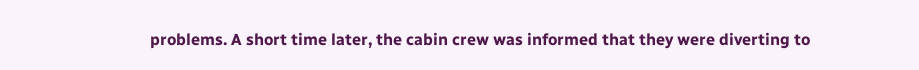problems. A short time later, the cabin crew was informed that they were diverting to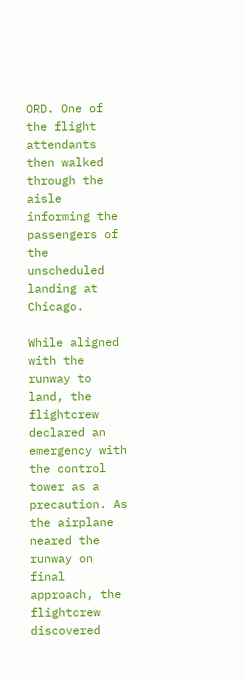ORD. One of the flight attendants then walked through the aisle informing the passengers of the unscheduled landing at Chicago.

While aligned with the runway to land, the flightcrew declared an emergency with the control tower as a precaution. As the airplane neared the runway on final approach, the flightcrew discovered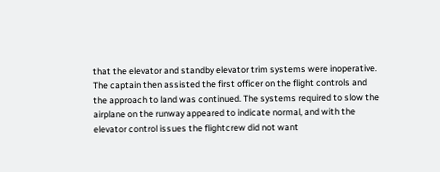that the elevator and standby elevator trim systems were inoperative. The captain then assisted the first officer on the flight controls and the approach to land was continued. The systems required to slow the airplane on the runway appeared to indicate normal, and with the elevator control issues the flightcrew did not want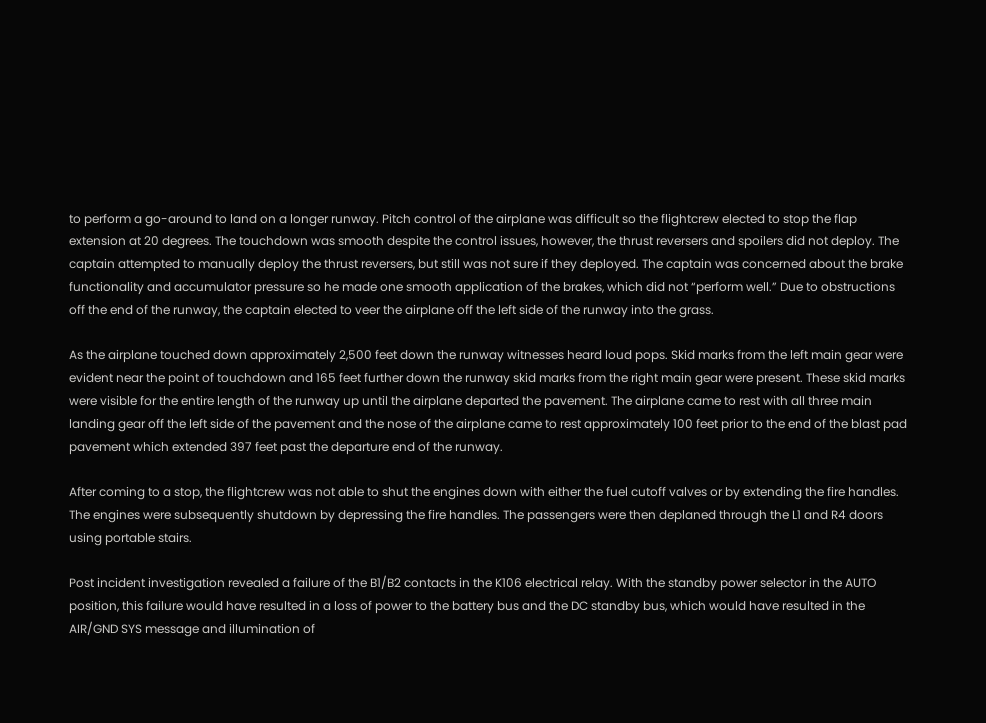to perform a go-around to land on a longer runway. Pitch control of the airplane was difficult so the flightcrew elected to stop the flap extension at 20 degrees. The touchdown was smooth despite the control issues, however, the thrust reversers and spoilers did not deploy. The captain attempted to manually deploy the thrust reversers, but still was not sure if they deployed. The captain was concerned about the brake functionality and accumulator pressure so he made one smooth application of the brakes, which did not “perform well.” Due to obstructions off the end of the runway, the captain elected to veer the airplane off the left side of the runway into the grass.

As the airplane touched down approximately 2,500 feet down the runway witnesses heard loud pops. Skid marks from the left main gear were evident near the point of touchdown and 165 feet further down the runway skid marks from the right main gear were present. These skid marks were visible for the entire length of the runway up until the airplane departed the pavement. The airplane came to rest with all three main landing gear off the left side of the pavement and the nose of the airplane came to rest approximately 100 feet prior to the end of the blast pad pavement which extended 397 feet past the departure end of the runway.

After coming to a stop, the flightcrew was not able to shut the engines down with either the fuel cutoff valves or by extending the fire handles. The engines were subsequently shutdown by depressing the fire handles. The passengers were then deplaned through the L1 and R4 doors using portable stairs.

Post incident investigation revealed a failure of the B1/B2 contacts in the K106 electrical relay. With the standby power selector in the AUTO position, this failure would have resulted in a loss of power to the battery bus and the DC standby bus, which would have resulted in the AIR/GND SYS message and illumination of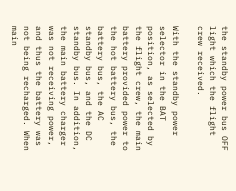the standby power bus OFF light which the flight crew received.

With the standby power selector in the BAT position, as selected by the flight crew, the main battery provided power to the hot battery bus, the battery bus, the AC standby bus, and the DC standby bus. In addition, the main battery charger was not receiving power, and thus the battery was not being recharged. When main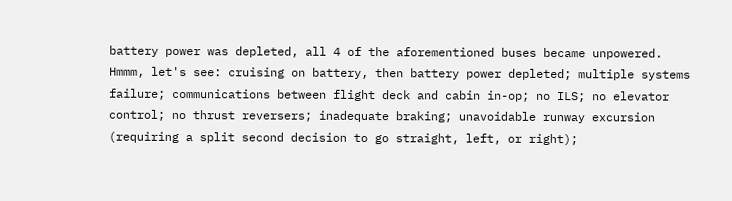battery power was depleted, all 4 of the aforementioned buses became unpowered.
Hmmm, let's see: cruising on battery, then battery power depleted; multiple systems failure; communications between flight deck and cabin in-op; no ILS; no elevator control; no thrust reversers; inadequate braking; unavoidable runway excursion (requiring a split second decision to go straight, left, or right);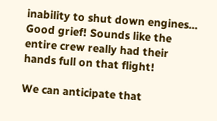inability to shut down engines... Good grief! Sounds like the entire crew really had their hands full on that flight!

We can anticipate that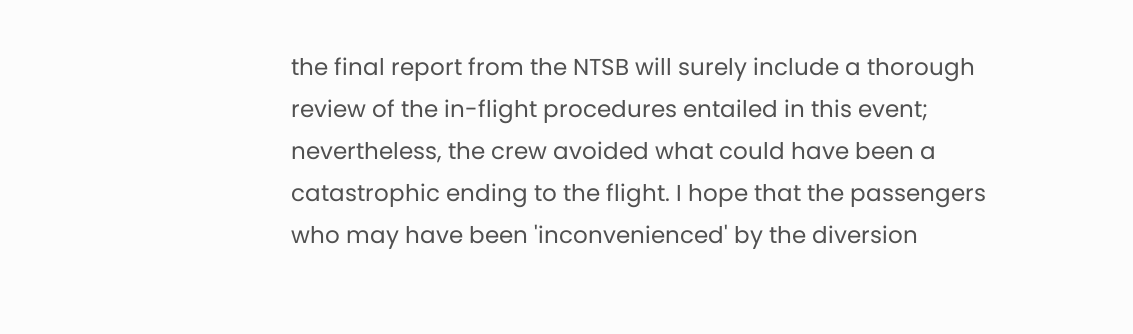the final report from the NTSB will surely include a thorough review of the in-flight procedures entailed in this event; nevertheless, the crew avoided what could have been a catastrophic ending to the flight. I hope that the passengers who may have been 'inconvenienced' by the diversion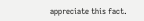appreciate this fact.